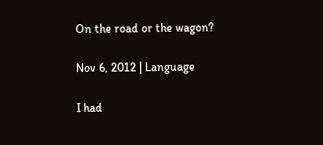On the road or the wagon?

Nov 6, 2012 | Language

I had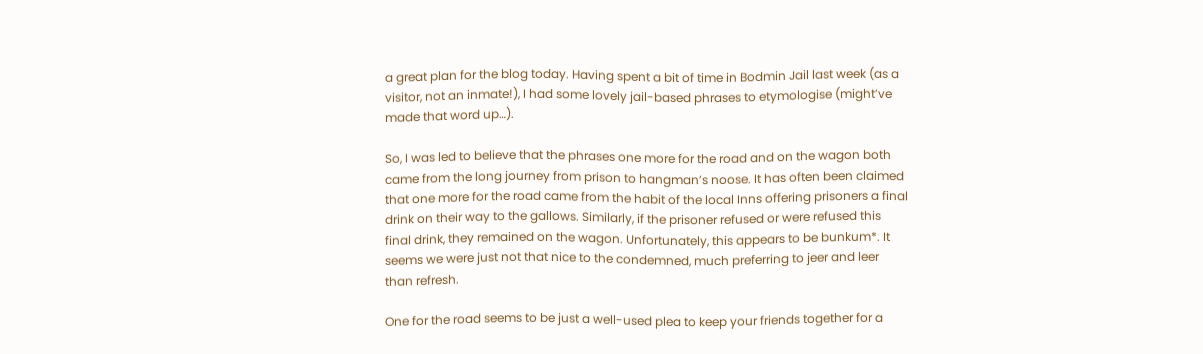a great plan for the blog today. Having spent a bit of time in Bodmin Jail last week (as a visitor, not an inmate!), I had some lovely jail-based phrases to etymologise (might’ve made that word up…).

So, I was led to believe that the phrases one more for the road and on the wagon both came from the long journey from prison to hangman’s noose. It has often been claimed that one more for the road came from the habit of the local Inns offering prisoners a final drink on their way to the gallows. Similarly, if the prisoner refused or were refused this final drink, they remained on the wagon. Unfortunately, this appears to be bunkum*. It seems we were just not that nice to the condemned, much preferring to jeer and leer than refresh.

One for the road seems to be just a well-used plea to keep your friends together for a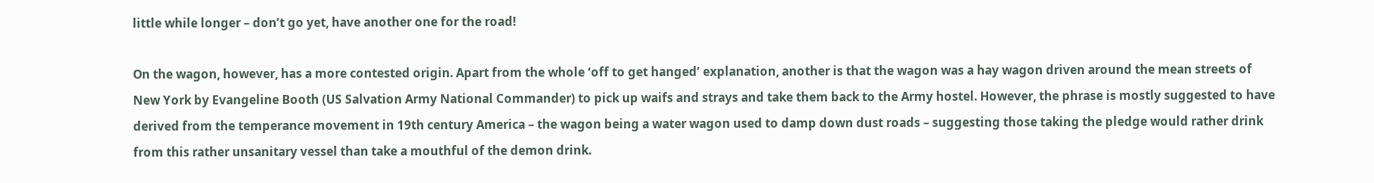little while longer – don’t go yet, have another one for the road!

On the wagon, however, has a more contested origin. Apart from the whole ‘off to get hanged’ explanation, another is that the wagon was a hay wagon driven around the mean streets of New York by Evangeline Booth (US Salvation Army National Commander) to pick up waifs and strays and take them back to the Army hostel. However, the phrase is mostly suggested to have derived from the temperance movement in 19th century America – the wagon being a water wagon used to damp down dust roads – suggesting those taking the pledge would rather drink from this rather unsanitary vessel than take a mouthful of the demon drink.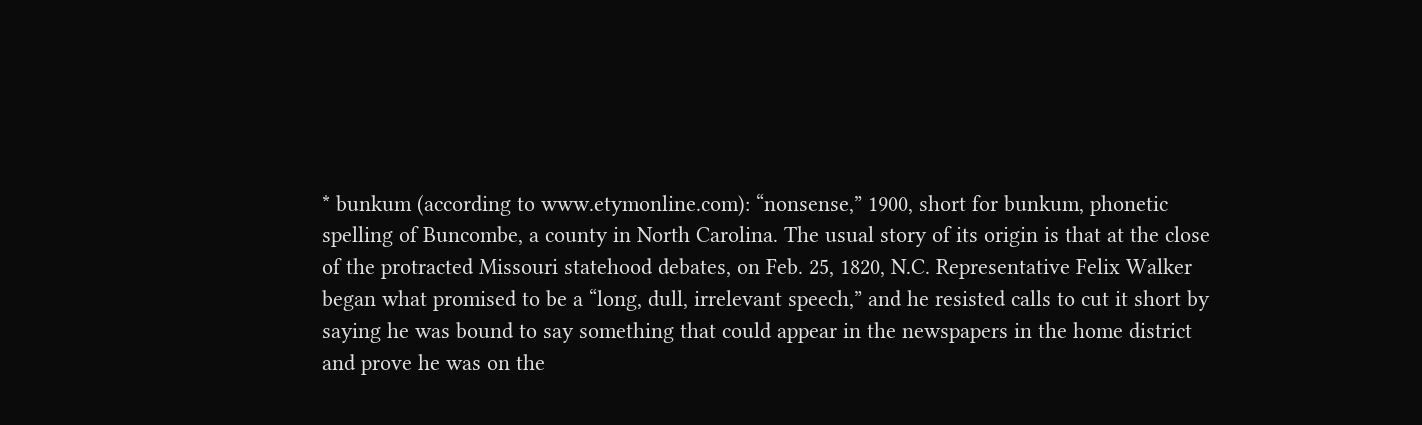* bunkum (according to www.etymonline.com): “nonsense,” 1900, short for bunkum, phonetic spelling of Buncombe, a county in North Carolina. The usual story of its origin is that at the close of the protracted Missouri statehood debates, on Feb. 25, 1820, N.C. Representative Felix Walker began what promised to be a “long, dull, irrelevant speech,” and he resisted calls to cut it short by saying he was bound to say something that could appear in the newspapers in the home district and prove he was on the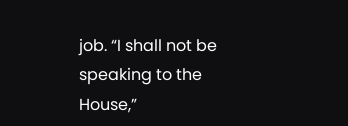job. “I shall not be speaking to the House,”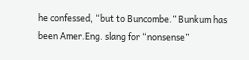he confessed, “but to Buncombe.” Bunkum has been Amer.Eng. slang for “nonsense”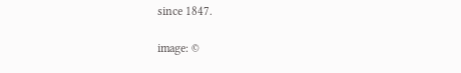since 1847.

image: ©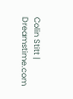Colin Stitt | Dreamstime.com